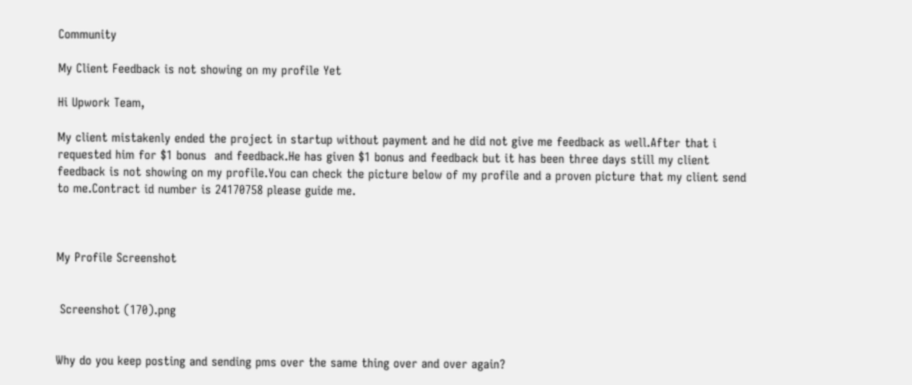Community

My Client Feedback is not showing on my profile Yet

Hi Upwork Team,

My client mistakenly ended the project in startup without payment and he did not give me feedback as well.After that i requested him for $1 bonus  and feedback.He has given $1 bonus and feedback but it has been three days still my client feedback is not showing on my profile.You can check the picture below of my profile and a proven picture that my client send to me.Contract id number is 24170758 please guide me.



My Profile Screenshot


 Screenshot (170).png


Why do you keep posting and sending pms over the same thing over and over again?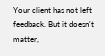Your client has not left feedback. But it doesn't matter,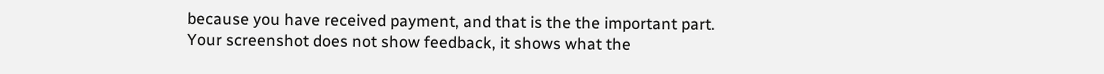because you have received payment, and that is the the important part. Your screenshot does not show feedback, it shows what the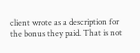client wrote as a description for the bonus they paid. That is not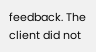feedback. The client did not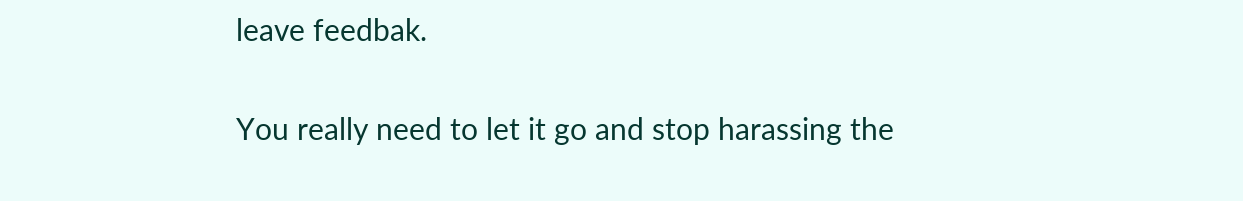leave feedbak.


You really need to let it go and stop harassing the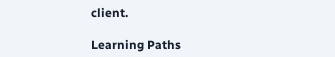client.

Learning Paths